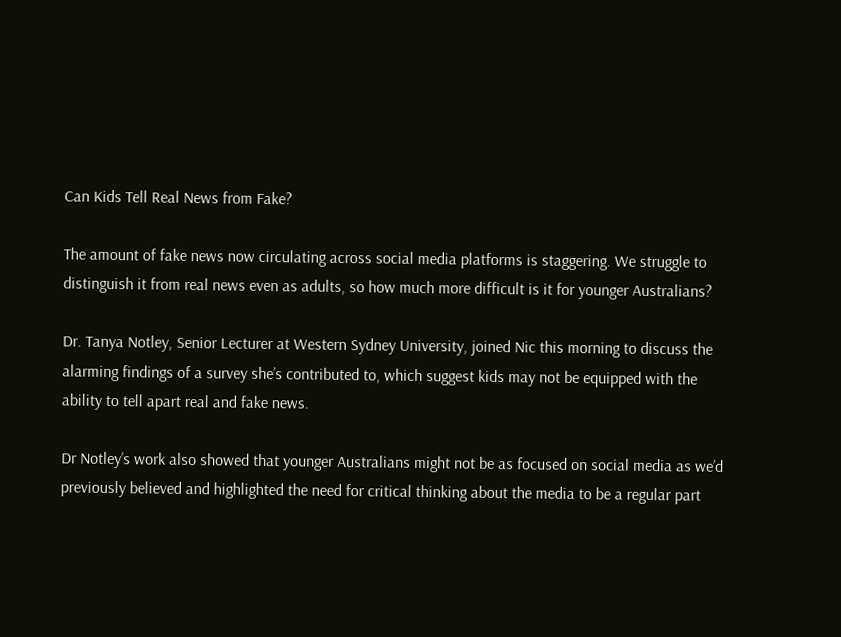Can Kids Tell Real News from Fake?

The amount of fake news now circulating across social media platforms is staggering. We struggle to distinguish it from real news even as adults, so how much more difficult is it for younger Australians?

Dr. Tanya Notley, Senior Lecturer at Western Sydney University, joined Nic this morning to discuss the alarming findings of a survey she’s contributed to, which suggest kids may not be equipped with the ability to tell apart real and fake news.

Dr Notley’s work also showed that younger Australians might not be as focused on social media as we’d previously believed and highlighted the need for critical thinking about the media to be a regular part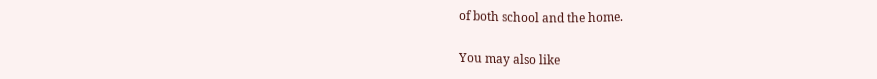of both school and the home.

You may also like